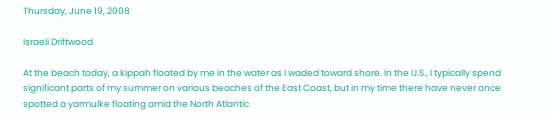Thursday, June 19, 2008

Israeli Driftwood

At the beach today, a kippah floated by me in the water as I waded toward shore. In the U.S., I typically spend significant parts of my summer on various beaches of the East Coast, but in my time there have never once spotted a yarmulke floating amid the North Atlantic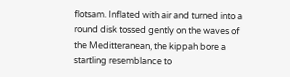flotsam. Inflated with air and turned into a round disk tossed gently on the waves of the Meditteranean, the kippah bore a startling resemblance to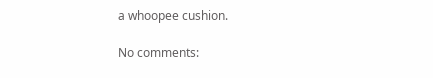a whoopee cushion.

No comments: